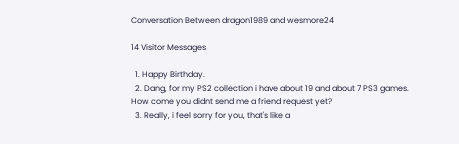Conversation Between dragon1989 and wesmore24

14 Visitor Messages

  1. Happy Birthday.
  2. Dang, for my PS2 collection i have about 19 and about 7 PS3 games. How come you didnt send me a friend request yet?
  3. Really, i feel sorry for you, that's like a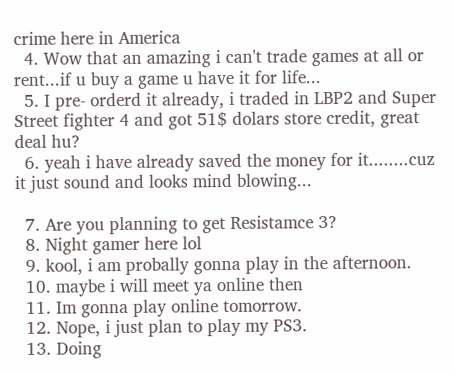crime here in America
  4. Wow that an amazing i can't trade games at all or rent...if u buy a game u have it for life...
  5. I pre- orderd it already, i traded in LBP2 and Super Street fighter 4 and got 51$ dolars store credit, great deal hu?
  6. yeah i have already saved the money for it........cuz it just sound and looks mind blowing...

  7. Are you planning to get Resistamce 3?
  8. Night gamer here lol
  9. kool, i am probally gonna play in the afternoon.
  10. maybe i will meet ya online then
  11. Im gonna play online tomorrow.
  12. Nope, i just plan to play my PS3.
  13. Doing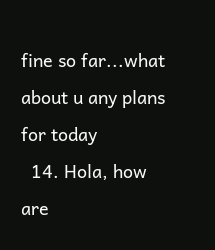fine so far...what about u any plans for today
  14. Hola, how are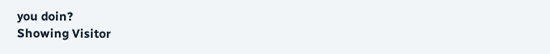you doin?
Showing Visitor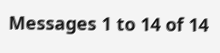Messages 1 to 14 of 14